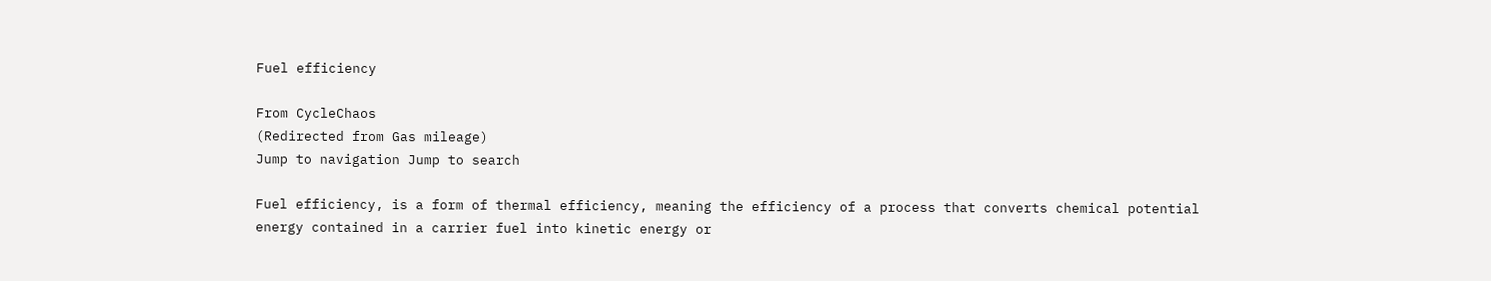Fuel efficiency

From CycleChaos
(Redirected from Gas mileage)
Jump to navigation Jump to search

Fuel efficiency, is a form of thermal efficiency, meaning the efficiency of a process that converts chemical potential energy contained in a carrier fuel into kinetic energy or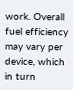work. Overall fuel efficiency may vary per device, which in turn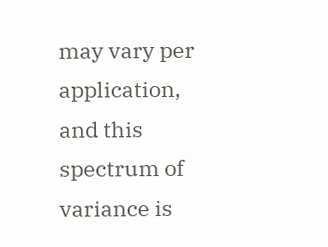may vary per application, and this spectrum of variance is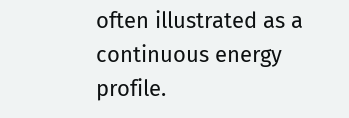often illustrated as a continuous energy profile.